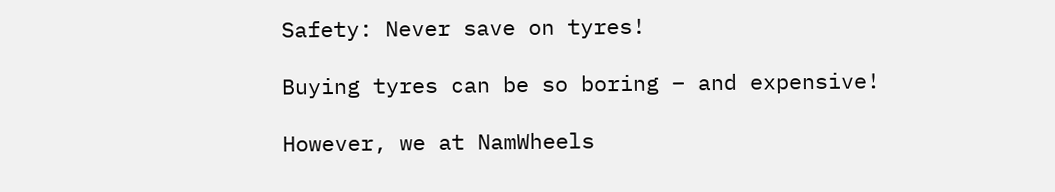Safety: Never save on tyres!

Buying tyres can be so boring – and expensive!

However, we at NamWheels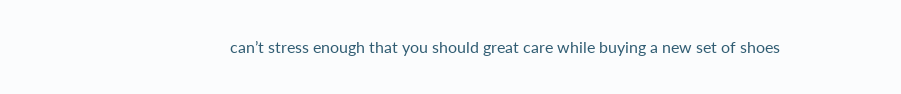can’t stress enough that you should great care while buying a new set of shoes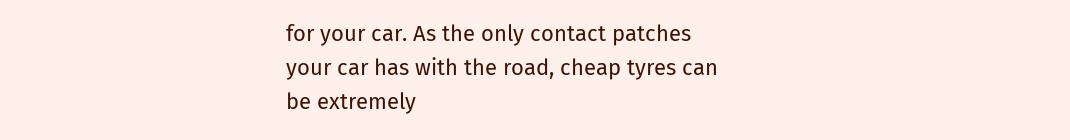for your car. As the only contact patches your car has with the road, cheap tyres can be extremely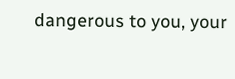dangerous to you, your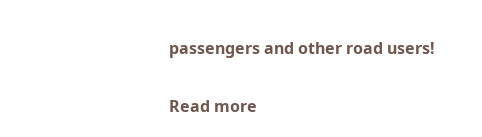passengers and other road users!

Read more